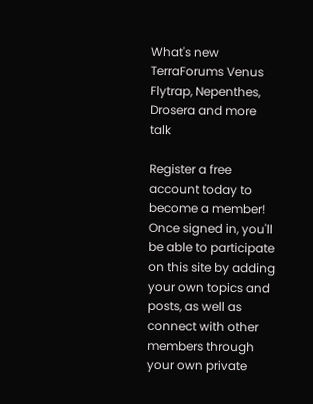What's new
TerraForums Venus Flytrap, Nepenthes, Drosera and more talk

Register a free account today to become a member! Once signed in, you'll be able to participate on this site by adding your own topics and posts, as well as connect with other members through your own private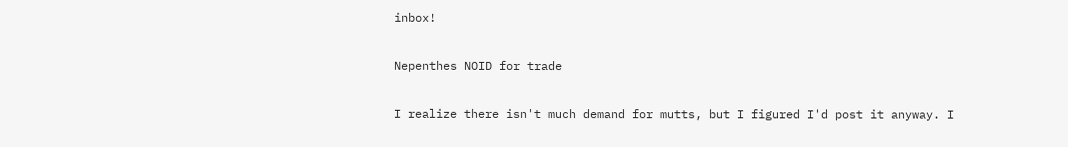inbox!

Nepenthes NOID for trade

I realize there isn't much demand for mutts, but I figured I'd post it anyway. I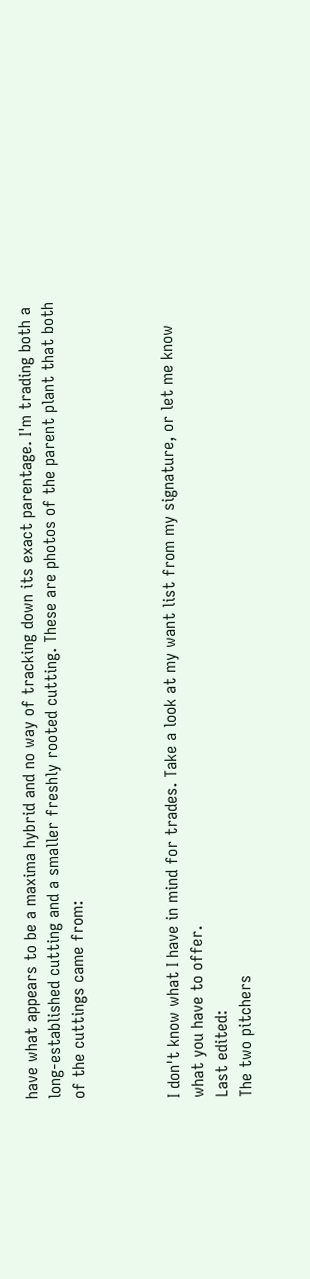have what appears to be a maxima hybrid and no way of tracking down its exact parentage. I'm trading both a long-established cutting and a smaller freshly rooted cutting. These are photos of the parent plant that both of the cuttings came from:



I don't know what I have in mind for trades. Take a look at my want list from my signature, or let me know what you have to offer.
Last edited:
The two pitchers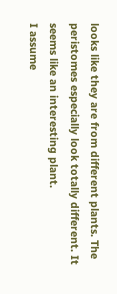looks like they are from different plants. The peristomes especially look totally different. It seems like an interesting plant.
I assume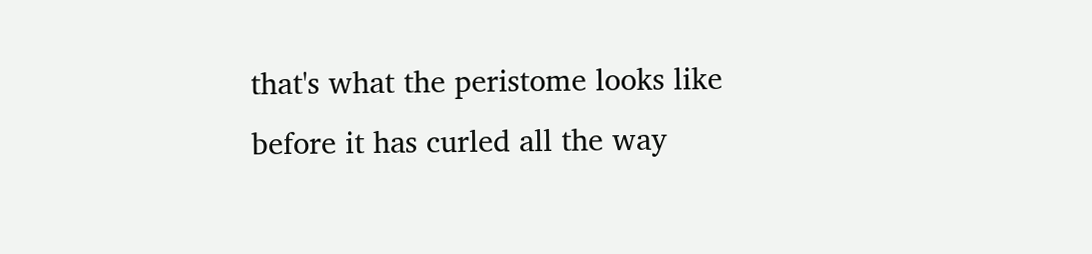that's what the peristome looks like before it has curled all the way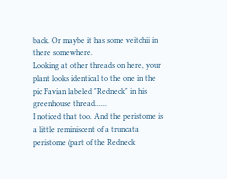back. Or maybe it has some veitchii in there somewhere.
Looking at other threads on here, your plant looks identical to the one in the pic Favian labeled "Redneck" in his greenhouse thread......
I noticed that too. And the peristome is a little reminiscent of a truncata peristome (part of the Redneck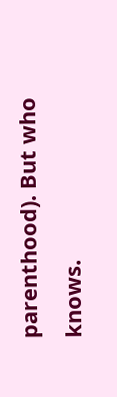parenthood). But who knows.